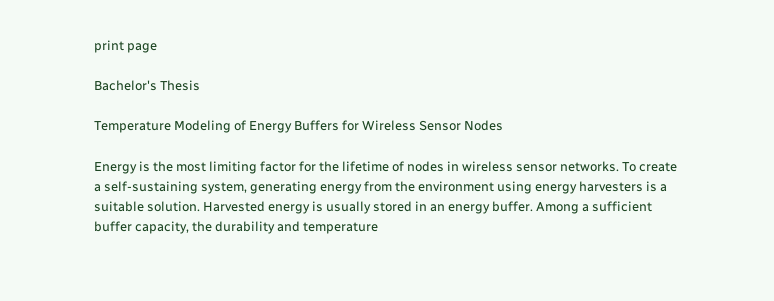print page

Bachelor's Thesis

Temperature Modeling of Energy Buffers for Wireless Sensor Nodes

Energy is the most limiting factor for the lifetime of nodes in wireless sensor networks. To create a self-sustaining system, generating energy from the environment using energy harvesters is a suitable solution. Harvested energy is usually stored in an energy buffer. Among a sufficient buffer capacity, the durability and temperature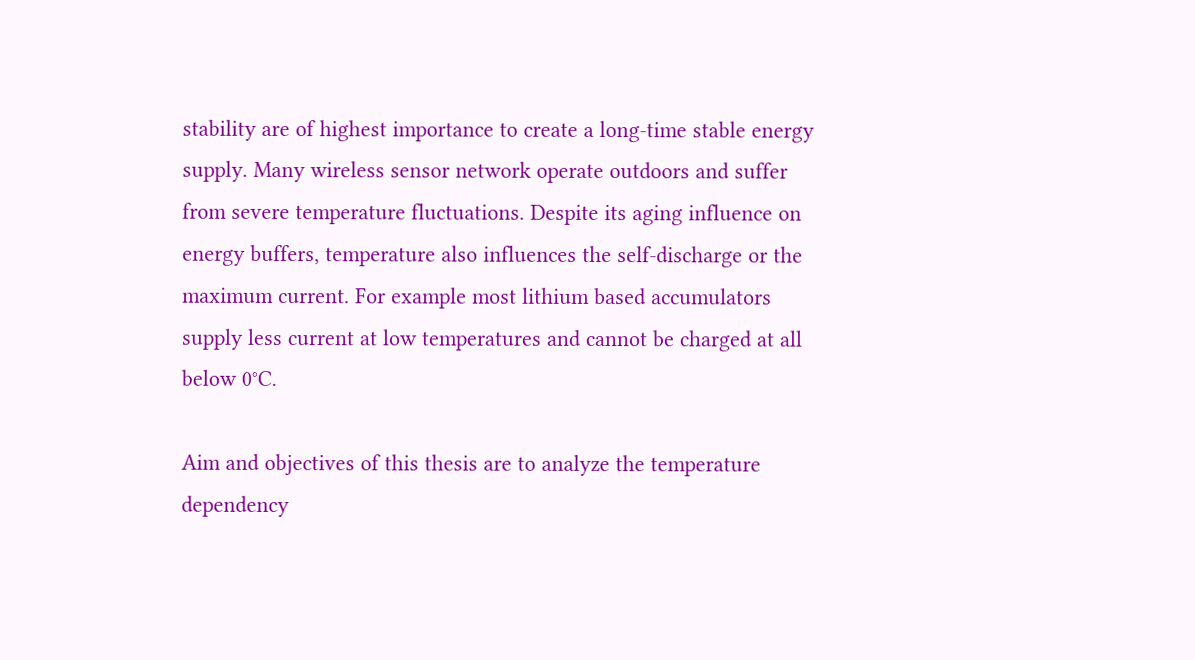stability are of highest importance to create a long-time stable energy supply. Many wireless sensor network operate outdoors and suffer from severe temperature fluctuations. Despite its aging influence on energy buffers, temperature also influences the self-discharge or the maximum current. For example most lithium based accumulators supply less current at low temperatures and cannot be charged at all below 0°C.

Aim and objectives of this thesis are to analyze the temperature dependency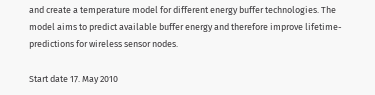and create a temperature model for different energy buffer technologies. The model aims to predict available buffer energy and therefore improve lifetime-predictions for wireless sensor nodes.

Start date 17. May 2010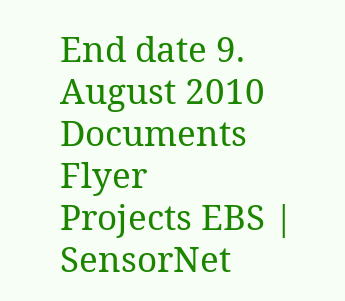End date 9. August 2010
Documents Flyer
Projects EBS | SensorNet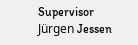Supervisor Jürgen Jessen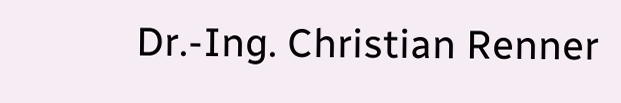Dr.-Ing. Christian Renner